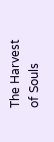The Harvest of Souls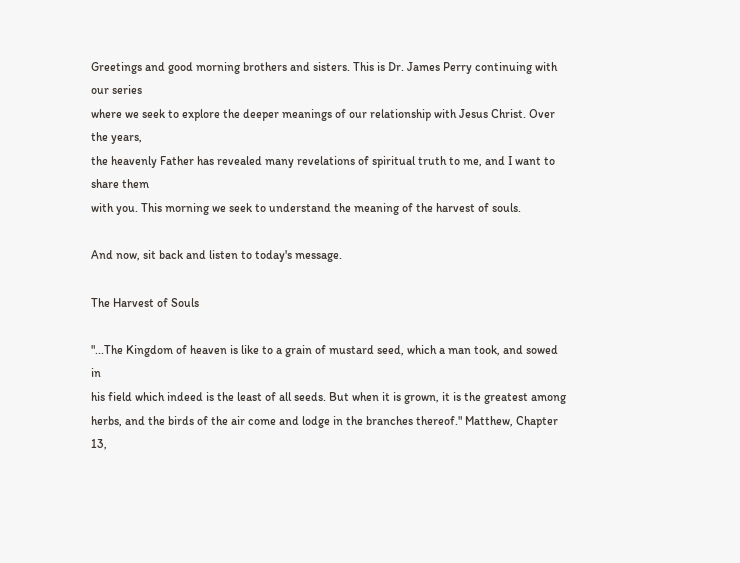Greetings and good morning brothers and sisters. This is Dr. James Perry continuing with our series
where we seek to explore the deeper meanings of our relationship with Jesus Christ. Over the years,
the heavenly Father has revealed many revelations of spiritual truth to me, and I want to share them
with you. This morning we seek to understand the meaning of the harvest of souls.

And now, sit back and listen to today's message.

The Harvest of Souls

"...The Kingdom of heaven is like to a grain of mustard seed, which a man took, and sowed in
his field which indeed is the least of all seeds. But when it is grown, it is the greatest among
herbs, and the birds of the air come and lodge in the branches thereof." Matthew, Chapter 13,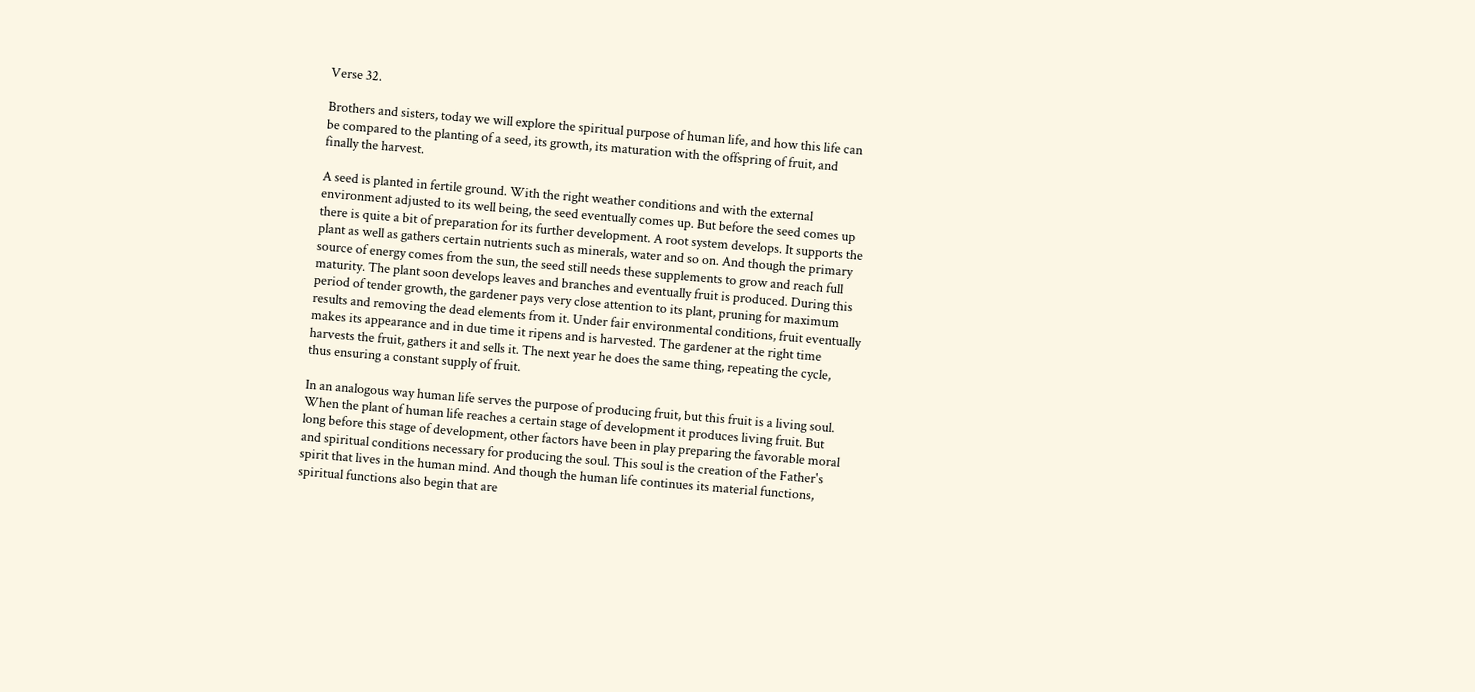Verse 32.

Brothers and sisters, today we will explore the spiritual purpose of human life, and how this life can
be compared to the planting of a seed, its growth, its maturation with the offspring of fruit, and
finally the harvest.

A seed is planted in fertile ground. With the right weather conditions and with the external
environment adjusted to its well being, the seed eventually comes up. But before the seed comes up
there is quite a bit of preparation for its further development. A root system develops. It supports the
plant as well as gathers certain nutrients such as minerals, water and so on. And though the primary
source of energy comes from the sun, the seed still needs these supplements to grow and reach full
maturity. The plant soon develops leaves and branches and eventually fruit is produced. During this
period of tender growth, the gardener pays very close attention to its plant, pruning for maximum
results and removing the dead elements from it. Under fair environmental conditions, fruit eventually
makes its appearance and in due time it ripens and is harvested. The gardener at the right time
harvests the fruit, gathers it and sells it. The next year he does the same thing, repeating the cycle,
thus ensuring a constant supply of fruit.

In an analogous way human life serves the purpose of producing fruit, but this fruit is a living soul.
When the plant of human life reaches a certain stage of development it produces living fruit. But
long before this stage of development, other factors have been in play preparing the favorable moral
and spiritual conditions necessary for producing the soul. This soul is the creation of the Father's
spirit that lives in the human mind. And though the human life continues its material functions,
spiritual functions also begin that are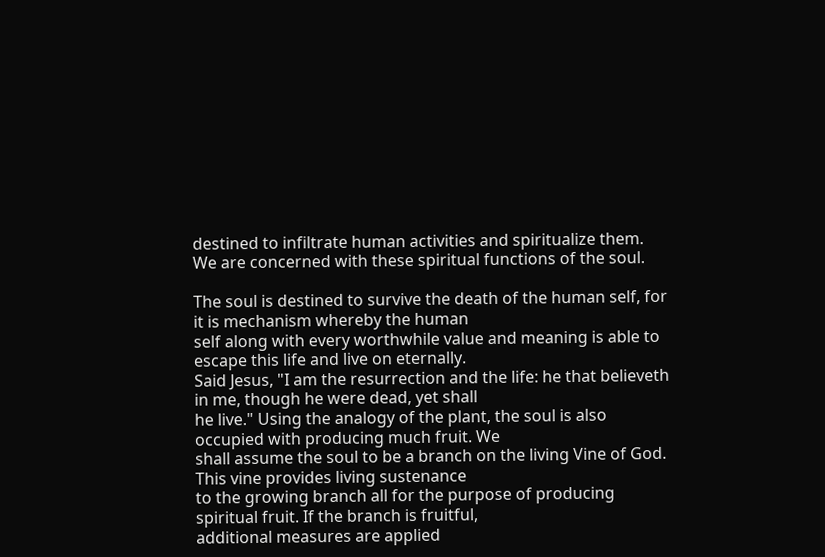destined to infiltrate human activities and spiritualize them.
We are concerned with these spiritual functions of the soul.

The soul is destined to survive the death of the human self, for it is mechanism whereby the human
self along with every worthwhile value and meaning is able to escape this life and live on eternally.
Said Jesus, "I am the resurrection and the life: he that believeth in me, though he were dead, yet shall
he live." Using the analogy of the plant, the soul is also occupied with producing much fruit. We
shall assume the soul to be a branch on the living Vine of God. This vine provides living sustenance
to the growing branch all for the purpose of producing spiritual fruit. If the branch is fruitful,
additional measures are applied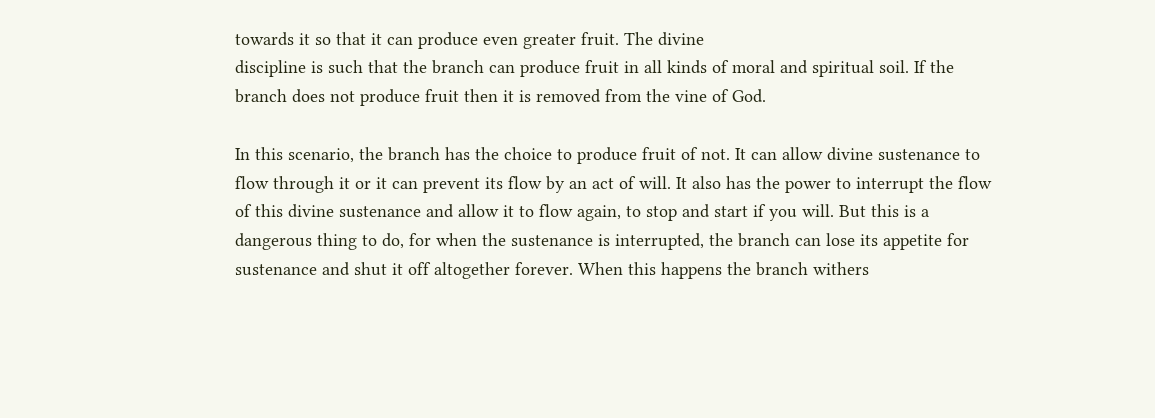towards it so that it can produce even greater fruit. The divine
discipline is such that the branch can produce fruit in all kinds of moral and spiritual soil. If the
branch does not produce fruit then it is removed from the vine of God.

In this scenario, the branch has the choice to produce fruit of not. It can allow divine sustenance to
flow through it or it can prevent its flow by an act of will. It also has the power to interrupt the flow
of this divine sustenance and allow it to flow again, to stop and start if you will. But this is a
dangerous thing to do, for when the sustenance is interrupted, the branch can lose its appetite for
sustenance and shut it off altogether forever. When this happens the branch withers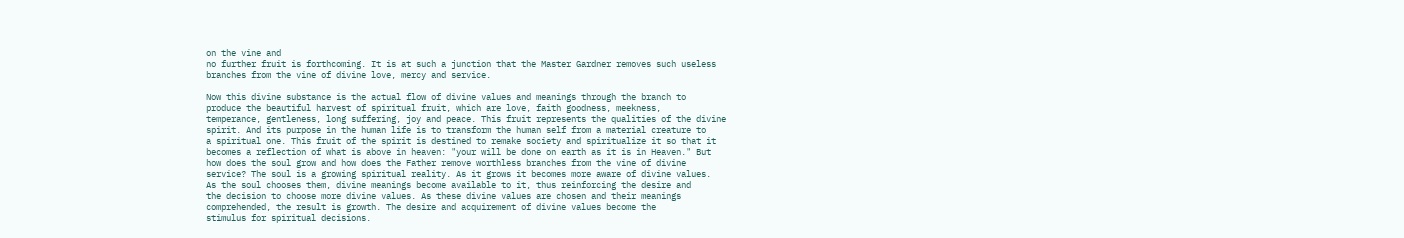on the vine and
no further fruit is forthcoming. It is at such a junction that the Master Gardner removes such useless
branches from the vine of divine love, mercy and service.

Now this divine substance is the actual flow of divine values and meanings through the branch to
produce the beautiful harvest of spiritual fruit, which are love, faith goodness, meekness,
temperance, gentleness, long suffering, joy and peace. This fruit represents the qualities of the divine
spirit. And its purpose in the human life is to transform the human self from a material creature to
a spiritual one. This fruit of the spirit is destined to remake society and spiritualize it so that it
becomes a reflection of what is above in heaven: "your will be done on earth as it is in Heaven." But
how does the soul grow and how does the Father remove worthless branches from the vine of divine
service? The soul is a growing spiritual reality. As it grows it becomes more aware of divine values.
As the soul chooses them, divine meanings become available to it, thus reinforcing the desire and
the decision to choose more divine values. As these divine values are chosen and their meanings
comprehended, the result is growth. The desire and acquirement of divine values become the
stimulus for spiritual decisions.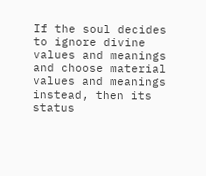If the soul decides to ignore divine values and meanings and choose material values and meanings
instead, then its status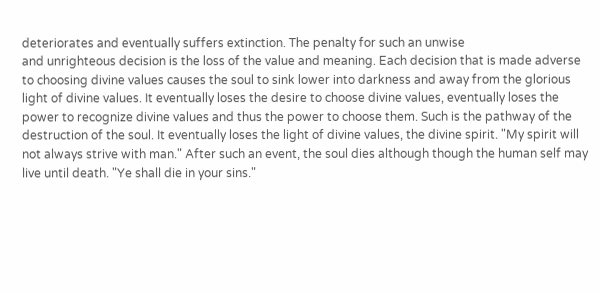deteriorates and eventually suffers extinction. The penalty for such an unwise
and unrighteous decision is the loss of the value and meaning. Each decision that is made adverse
to choosing divine values causes the soul to sink lower into darkness and away from the glorious
light of divine values. It eventually loses the desire to choose divine values, eventually loses the
power to recognize divine values and thus the power to choose them. Such is the pathway of the
destruction of the soul. It eventually loses the light of divine values, the divine spirit. "My spirit will
not always strive with man." After such an event, the soul dies although though the human self may
live until death. "Ye shall die in your sins."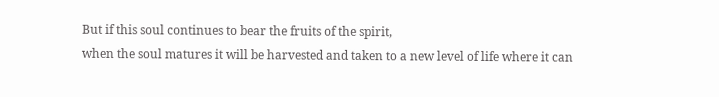But if this soul continues to bear the fruits of the spirit,
when the soul matures it will be harvested and taken to a new level of life where it can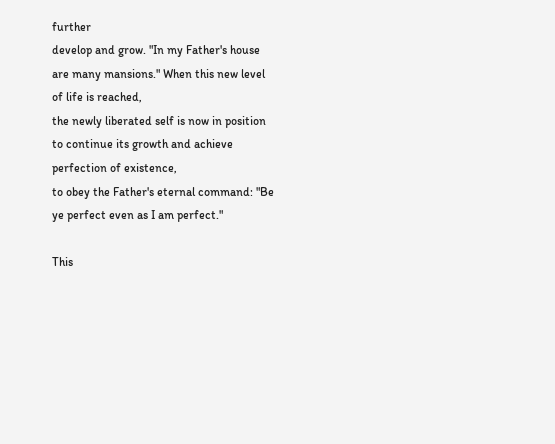further
develop and grow. "In my Father's house are many mansions." When this new level of life is reached,
the newly liberated self is now in position to continue its growth and achieve perfection of existence,
to obey the Father's eternal command: "Be ye perfect even as I am perfect."

This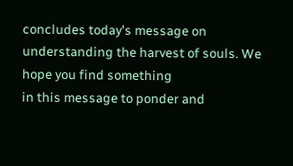concludes today's message on understanding the harvest of souls. We hope you find something
in this message to ponder and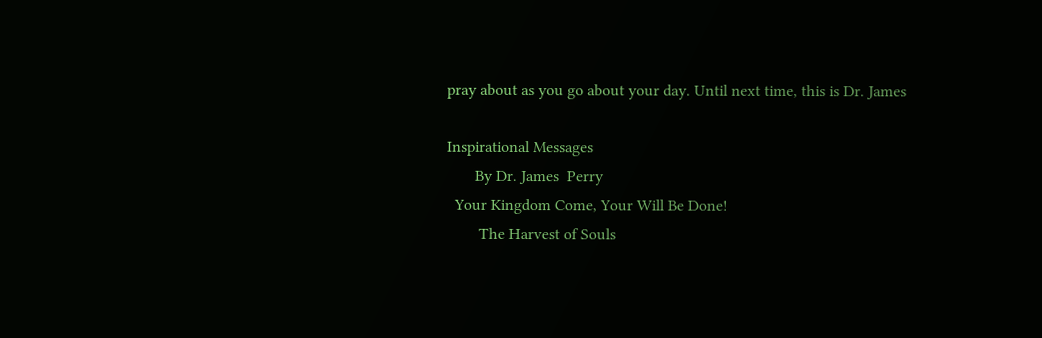pray about as you go about your day. Until next time, this is Dr. James

Inspirational Messages
       By Dr. James  Perry
  Your Kingdom Come, Your Will Be Done!
        The Harvest of Souls